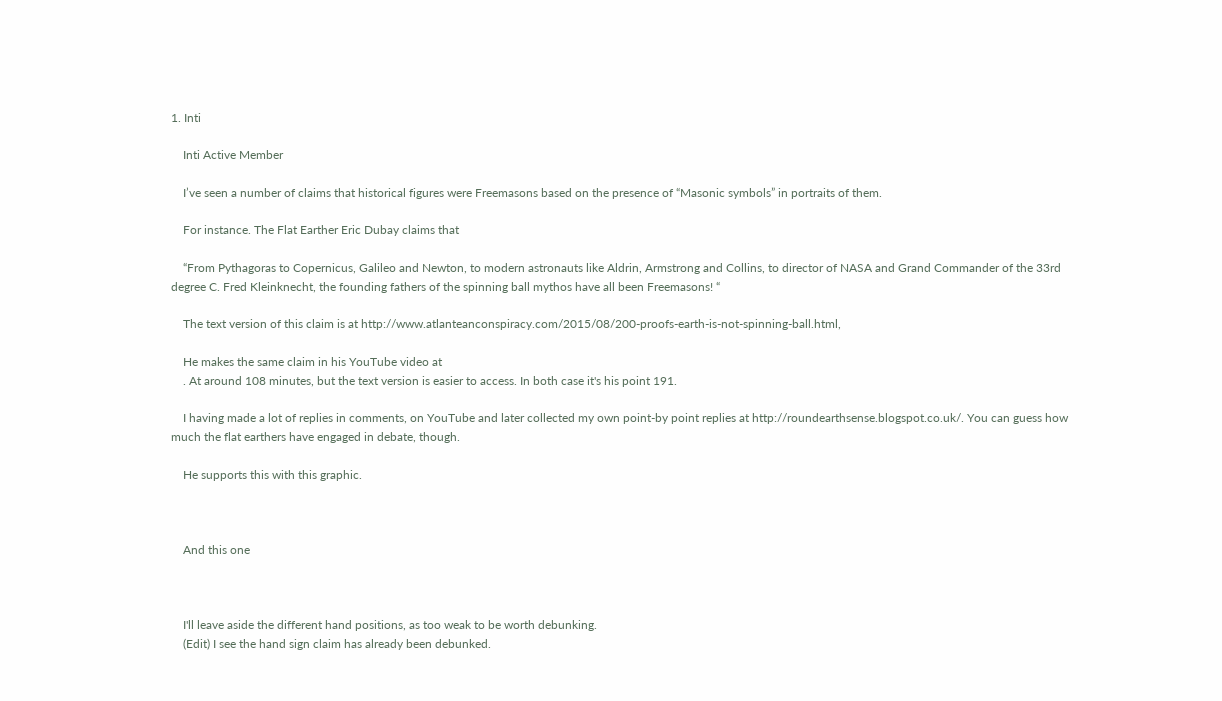1. Inti

    Inti Active Member

    I’ve seen a number of claims that historical figures were Freemasons based on the presence of “Masonic symbols” in portraits of them.

    For instance. The Flat Earther Eric Dubay claims that

    “From Pythagoras to Copernicus, Galileo and Newton, to modern astronauts like Aldrin, Armstrong and Collins, to director of NASA and Grand Commander of the 33rd degree C. Fred Kleinknecht, the founding fathers of the spinning ball mythos have all been Freemasons! “

    The text version of this claim is at http://www.atlanteanconspiracy.com/2015/08/200-proofs-earth-is-not-spinning-ball.html,

    He makes the same claim in his YouTube video at
    . At around 108 minutes, but the text version is easier to access. In both case it's his point 191.

    I having made a lot of replies in comments, on YouTube and later collected my own point-by point replies at http://roundearthsense.blogspot.co.uk/. You can guess how much the flat earthers have engaged in debate, though.

    He supports this with this graphic.



    And this one



    I'll leave aside the different hand positions, as too weak to be worth debunking.
    (Edit) I see the hand sign claim has already been debunked.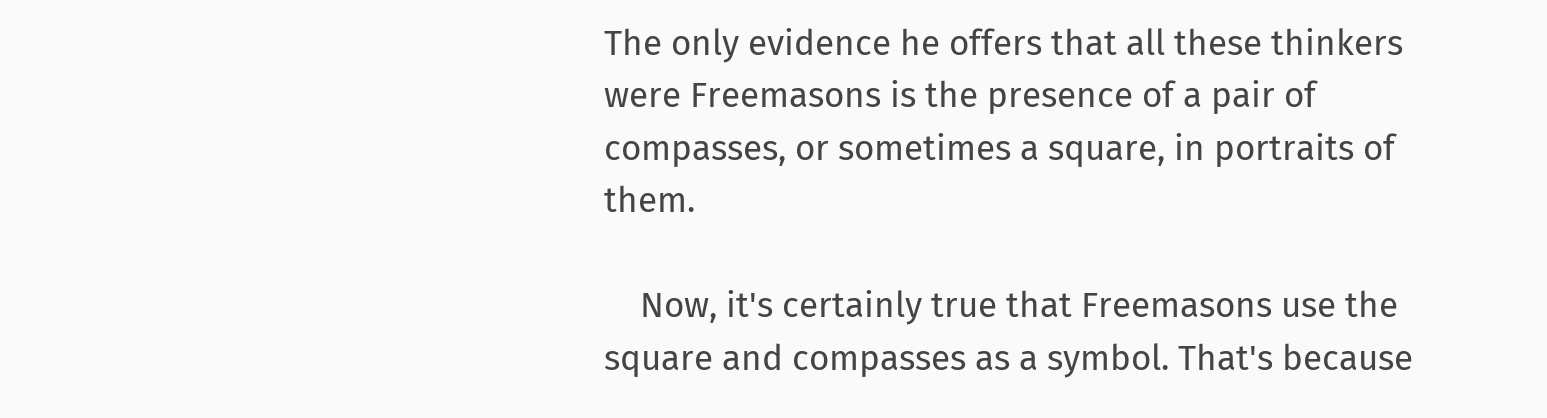The only evidence he offers that all these thinkers were Freemasons is the presence of a pair of compasses, or sometimes a square, in portraits of them.

    Now, it's certainly true that Freemasons use the square and compasses as a symbol. That's because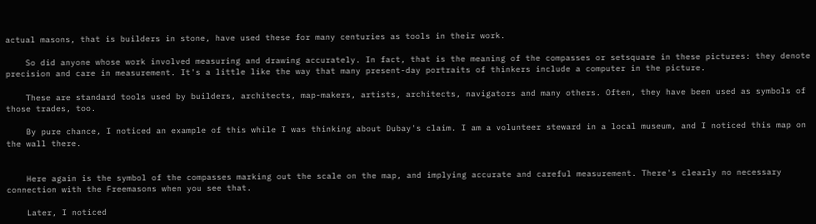actual masons, that is builders in stone, have used these for many centuries as tools in their work.

    So did anyone whose work involved measuring and drawing accurately. In fact, that is the meaning of the compasses or setsquare in these pictures: they denote precision and care in measurement. It's a little like the way that many present-day portraits of thinkers include a computer in the picture.

    These are standard tools used by builders, architects, map-makers, artists, architects, navigators and many others. Often, they have been used as symbols of those trades, too.

    By pure chance, I noticed an example of this while I was thinking about Dubay's claim. I am a volunteer steward in a local museum, and I noticed this map on the wall there.


    Here again is the symbol of the compasses marking out the scale on the map, and implying accurate and careful measurement. There's clearly no necessary connection with the Freemasons when you see that.

    Later, I noticed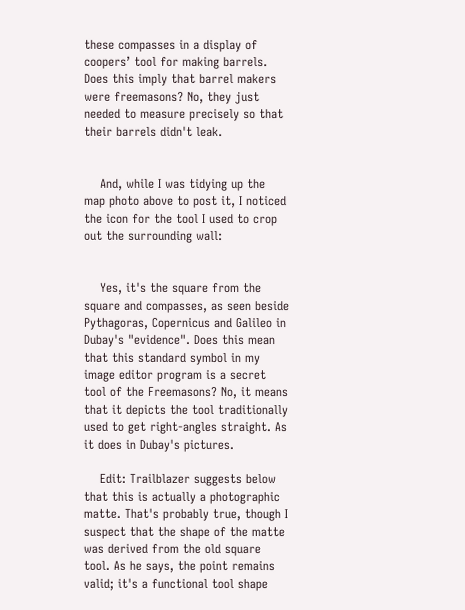these compasses in a display of coopers’ tool for making barrels. Does this imply that barrel makers were freemasons? No, they just needed to measure precisely so that their barrels didn't leak.


    And, while I was tidying up the map photo above to post it, I noticed the icon for the tool I used to crop out the surrounding wall:


    Yes, it's the square from the square and compasses, as seen beside Pythagoras, Copernicus and Galileo in Dubay's "evidence". Does this mean that this standard symbol in my image editor program is a secret tool of the Freemasons? No, it means that it depicts the tool traditionally used to get right-angles straight. As it does in Dubay's pictures.

    Edit: Trailblazer suggests below that this is actually a photographic matte. That's probably true, though I suspect that the shape of the matte was derived from the old square tool. As he says, the point remains valid; it's a functional tool shape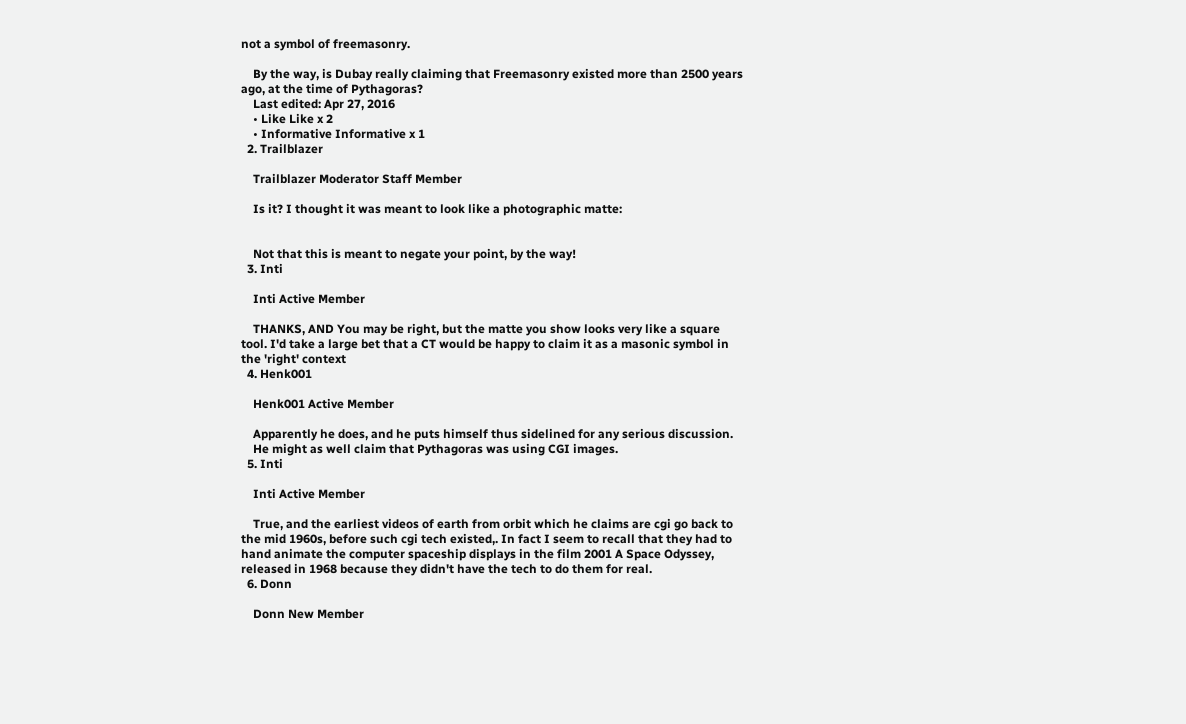not a symbol of freemasonry.

    By the way, is Dubay really claiming that Freemasonry existed more than 2500 years ago, at the time of Pythagoras?
    Last edited: Apr 27, 2016
    • Like Like x 2
    • Informative Informative x 1
  2. Trailblazer

    Trailblazer Moderator Staff Member

    Is it? I thought it was meant to look like a photographic matte:


    Not that this is meant to negate your point, by the way!
  3. Inti

    Inti Active Member

    THANKS, AND You may be right, but the matte you show looks very like a square tool. I'd take a large bet that a CT would be happy to claim it as a masonic symbol in the 'right' context
  4. Henk001

    Henk001 Active Member

    Apparently he does, and he puts himself thus sidelined for any serious discussion.
    He might as well claim that Pythagoras was using CGI images.
  5. Inti

    Inti Active Member

    True, and the earliest videos of earth from orbit which he claims are cgi go back to the mid 1960s, before such cgi tech existed,. In fact I seem to recall that they had to hand animate the computer spaceship displays in the film 2001 A Space Odyssey, released in 1968 because they didn't have the tech to do them for real.
  6. Donn

    Donn New Member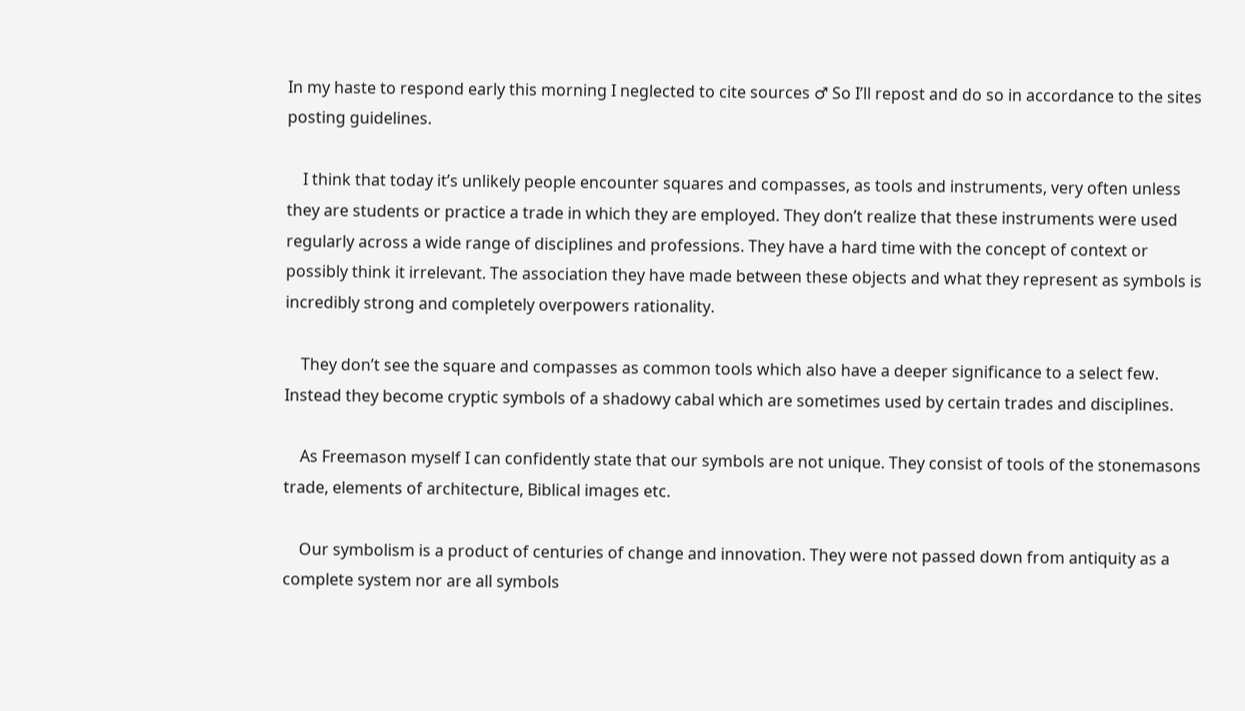In my haste to respond early this morning I neglected to cite sources ♂ So I’ll repost and do so in accordance to the sites posting guidelines.

    I think that today it’s unlikely people encounter squares and compasses, as tools and instruments, very often unless they are students or practice a trade in which they are employed. They don’t realize that these instruments were used regularly across a wide range of disciplines and professions. They have a hard time with the concept of context or possibly think it irrelevant. The association they have made between these objects and what they represent as symbols is incredibly strong and completely overpowers rationality.

    They don’t see the square and compasses as common tools which also have a deeper significance to a select few. Instead they become cryptic symbols of a shadowy cabal which are sometimes used by certain trades and disciplines.

    As Freemason myself I can confidently state that our symbols are not unique. They consist of tools of the stonemasons trade, elements of architecture, Biblical images etc.

    Our symbolism is a product of centuries of change and innovation. They were not passed down from antiquity as a complete system nor are all symbols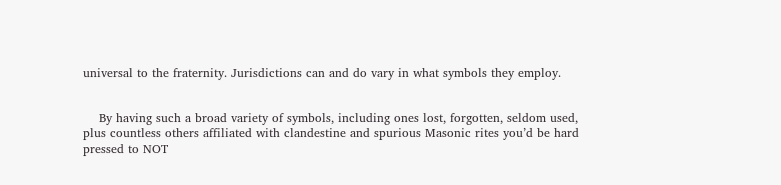universal to the fraternity. Jurisdictions can and do vary in what symbols they employ.


    By having such a broad variety of symbols, including ones lost, forgotten, seldom used, plus countless others affiliated with clandestine and spurious Masonic rites you’d be hard pressed to NOT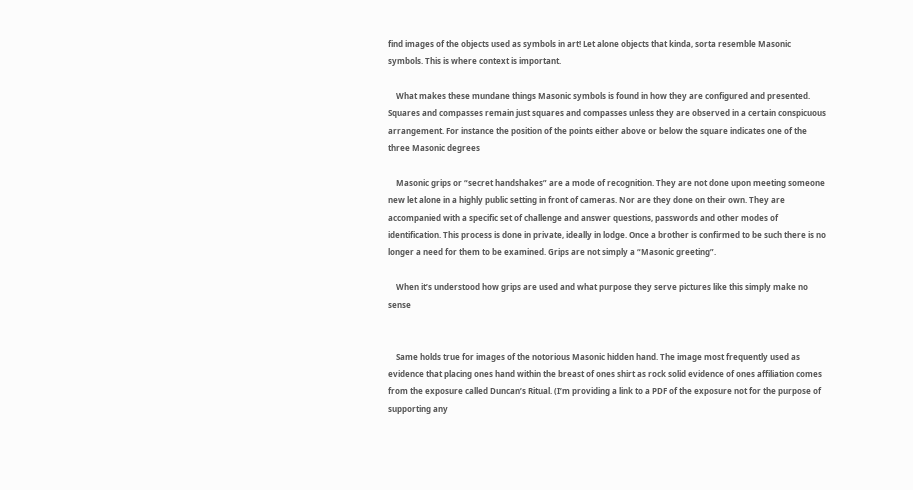find images of the objects used as symbols in art! Let alone objects that kinda, sorta resemble Masonic symbols. This is where context is important.

    What makes these mundane things Masonic symbols is found in how they are configured and presented. Squares and compasses remain just squares and compasses unless they are observed in a certain conspicuous arrangement. For instance the position of the points either above or below the square indicates one of the three Masonic degrees

    Masonic grips or “secret handshakes” are a mode of recognition. They are not done upon meeting someone new let alone in a highly public setting in front of cameras. Nor are they done on their own. They are accompanied with a specific set of challenge and answer questions, passwords and other modes of identification. This process is done in private, ideally in lodge. Once a brother is confirmed to be such there is no longer a need for them to be examined. Grips are not simply a “Masonic greeting”.

    When it’s understood how grips are used and what purpose they serve pictures like this simply make no sense


    Same holds true for images of the notorious Masonic hidden hand. The image most frequently used as evidence that placing ones hand within the breast of ones shirt as rock solid evidence of ones affiliation comes from the exposure called Duncan’s Ritual. (I’m providing a link to a PDF of the exposure not for the purpose of supporting any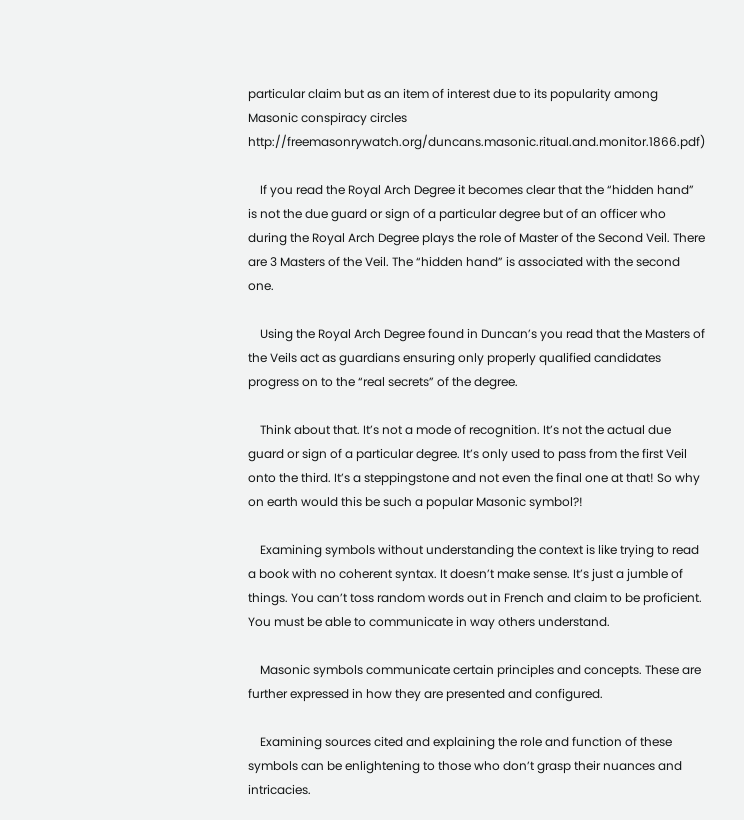particular claim but as an item of interest due to its popularity among Masonic conspiracy circles http://freemasonrywatch.org/duncans.masonic.ritual.and.monitor.1866.pdf)

    If you read the Royal Arch Degree it becomes clear that the “hidden hand” is not the due guard or sign of a particular degree but of an officer who during the Royal Arch Degree plays the role of Master of the Second Veil. There are 3 Masters of the Veil. The “hidden hand” is associated with the second one.

    Using the Royal Arch Degree found in Duncan’s you read that the Masters of the Veils act as guardians ensuring only properly qualified candidates progress on to the “real secrets” of the degree.

    Think about that. It’s not a mode of recognition. It’s not the actual due guard or sign of a particular degree. It’s only used to pass from the first Veil onto the third. It’s a steppingstone and not even the final one at that! So why on earth would this be such a popular Masonic symbol?!

    Examining symbols without understanding the context is like trying to read a book with no coherent syntax. It doesn’t make sense. It’s just a jumble of things. You can’t toss random words out in French and claim to be proficient. You must be able to communicate in way others understand.

    Masonic symbols communicate certain principles and concepts. These are further expressed in how they are presented and configured.

    Examining sources cited and explaining the role and function of these symbols can be enlightening to those who don’t grasp their nuances and intricacies.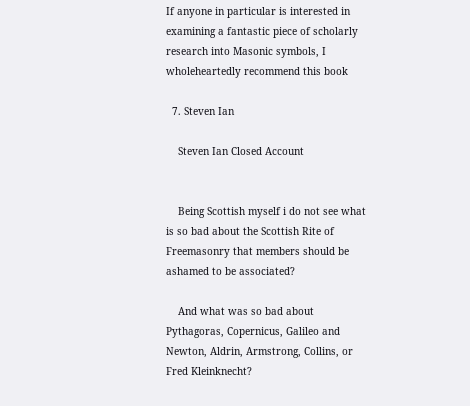If anyone in particular is interested in examining a fantastic piece of scholarly research into Masonic symbols, I wholeheartedly recommend this book

  7. Steven Ian

    Steven Ian Closed Account


    Being Scottish myself i do not see what is so bad about the Scottish Rite of Freemasonry that members should be ashamed to be associated?

    And what was so bad about Pythagoras, Copernicus, Galileo and Newton, Aldrin, Armstrong, Collins, or Fred Kleinknecht?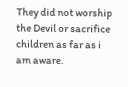They did not worship the Devil or sacrifice children as far as i am aware.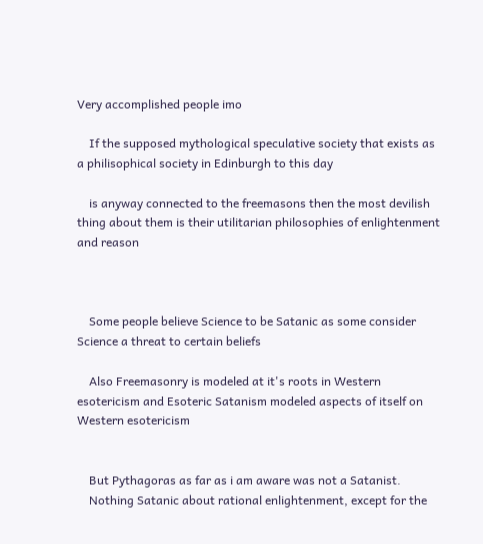Very accomplished people imo

    If the supposed mythological speculative society that exists as a philisophical society in Edinburgh to this day

    is anyway connected to the freemasons then the most devilish thing about them is their utilitarian philosophies of enlightenment and reason



    Some people believe Science to be Satanic as some consider Science a threat to certain beliefs

    Also Freemasonry is modeled at it's roots in Western esotericism and Esoteric Satanism modeled aspects of itself on Western esotericism


    But Pythagoras as far as i am aware was not a Satanist.
    Nothing Satanic about rational enlightenment, except for the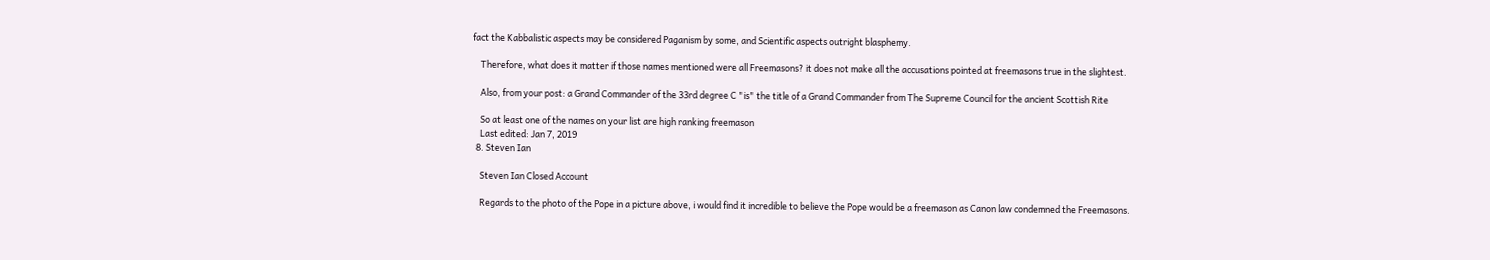fact the Kabbalistic aspects may be considered Paganism by some, and Scientific aspects outright blasphemy.

    Therefore, what does it matter if those names mentioned were all Freemasons? it does not make all the accusations pointed at freemasons true in the slightest.

    Also, from your post: a Grand Commander of the 33rd degree C "is" the title of a Grand Commander from The Supreme Council for the ancient Scottish Rite

    So at least one of the names on your list are high ranking freemason
    Last edited: Jan 7, 2019
  8. Steven Ian

    Steven Ian Closed Account

    Regards to the photo of the Pope in a picture above, i would find it incredible to believe the Pope would be a freemason as Canon law condemned the Freemasons.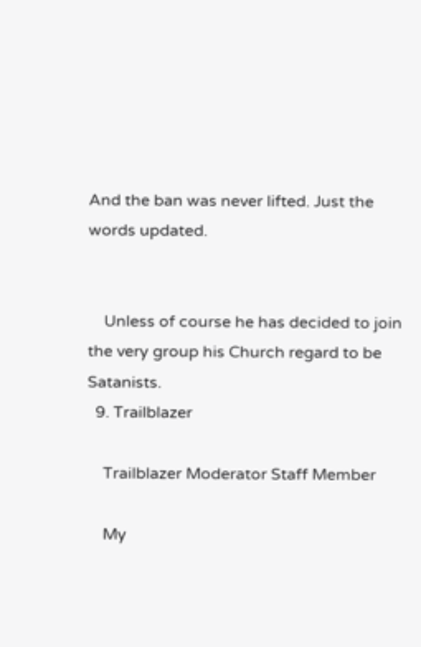And the ban was never lifted. Just the words updated.


    Unless of course he has decided to join the very group his Church regard to be Satanists.
  9. Trailblazer

    Trailblazer Moderator Staff Member

    My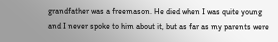grandfather was a freemason. He died when I was quite young and I never spoke to him about it, but as far as my parents were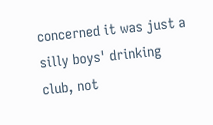concerned it was just a silly boys' drinking club, not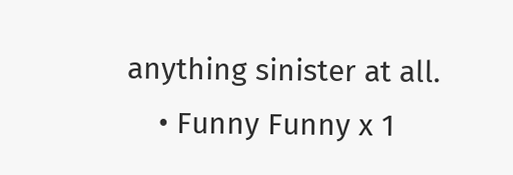anything sinister at all.
    • Funny Funny x 1